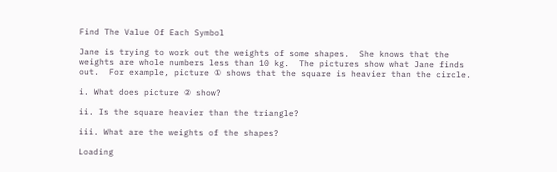Find The Value Of Each Symbol

Jane is trying to work out the weights of some shapes.  She knows that the weights are whole numbers less than 10 kg.  The pictures show what Jane finds out.  For example, picture ① shows that the square is heavier than the circle.

i. What does picture ② show?

ii. Is the square heavier than the triangle?

iii. What are the weights of the shapes?

Loading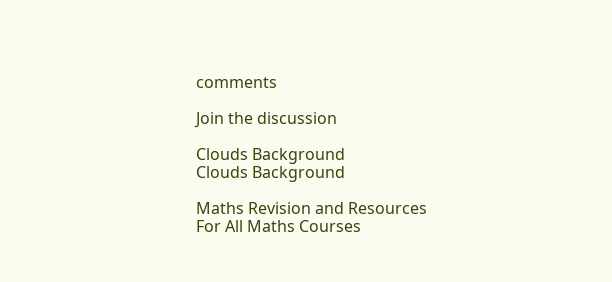comments

Join the discussion

Clouds Background
Clouds Background

Maths Revision and Resources For All Maths Courses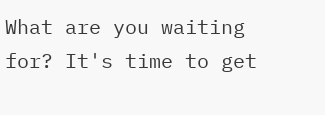What are you waiting for? It's time to get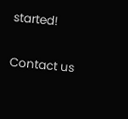started!

Contact us